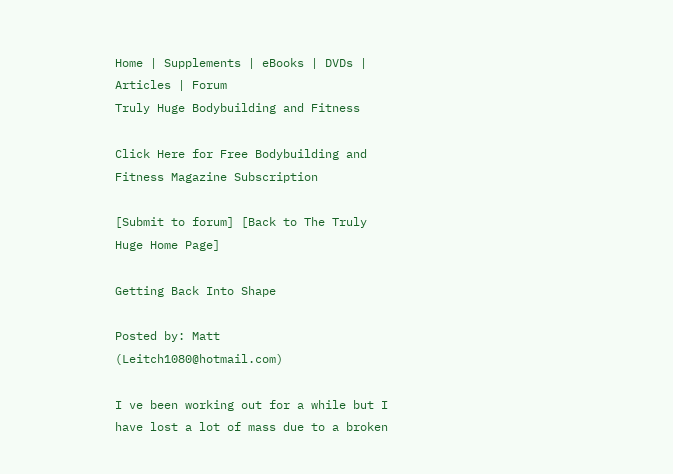Home | Supplements | eBooks | DVDs | Articles | Forum
Truly Huge Bodybuilding and Fitness

Click Here for Free Bodybuilding and Fitness Magazine Subscription

[Submit to forum] [Back to The Truly Huge Home Page]

Getting Back Into Shape

Posted by: Matt (Leitch1080@hotmail.com)

I ve been working out for a while but I have lost a lot of mass due to a broken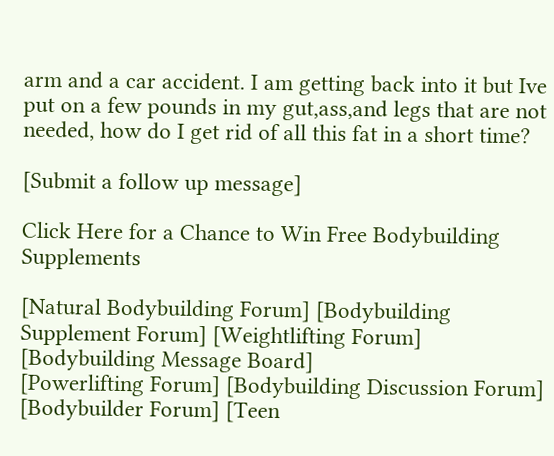arm and a car accident. I am getting back into it but Ive put on a few pounds in my gut,ass,and legs that are not needed, how do I get rid of all this fat in a short time?

[Submit a follow up message]

Click Here for a Chance to Win Free Bodybuilding Supplements

[Natural Bodybuilding Forum] [Bodybuilding Supplement Forum] [Weightlifting Forum] [Bodybuilding Message Board]
[Powerlifting Forum] [Bodybuilding Discussion Forum] [Bodybuilder Forum] [Teen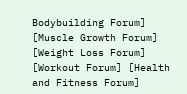Bodybuilding Forum]
[Muscle Growth Forum] [Weight Loss Forum] [Workout Forum] [Health and Fitness Forum]